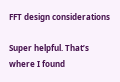FFT design considerations

Super helpful. That’s where I found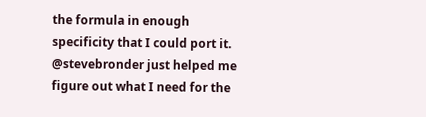the formula in enough specificity that I could port it. @stevebronder just helped me figure out what I need for the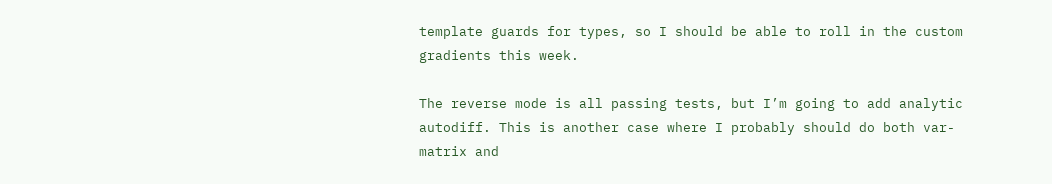template guards for types, so I should be able to roll in the custom gradients this week.

The reverse mode is all passing tests, but I’m going to add analytic autodiff. This is another case where I probably should do both var-matrix and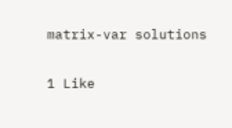matrix-var solutions

1 Like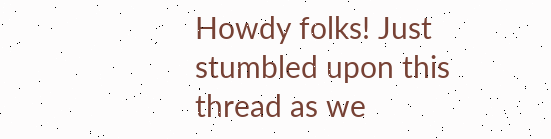Howdy folks! Just stumbled upon this thread as we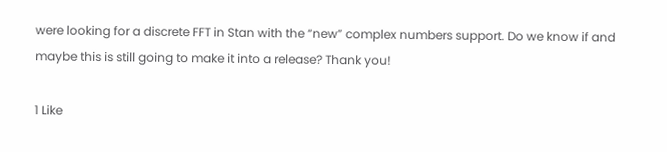were looking for a discrete FFT in Stan with the “new” complex numbers support. Do we know if and maybe this is still going to make it into a release? Thank you!

1 Like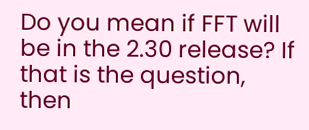Do you mean if FFT will be in the 2.30 release? If that is the question, then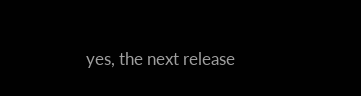yes, the next release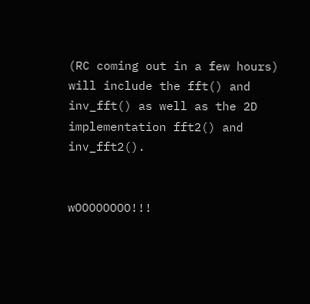(RC coming out in a few hours) will include the fft() and inv_fft() as well as the 2D implementation fft2() and inv_fft2().


wOOOOOOOO!!!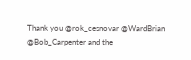Thank you @rok_cesnovar @WardBrian @Bob_Carpenter and the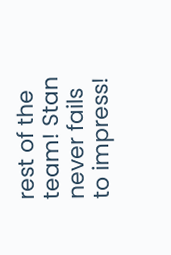rest of the team! Stan never fails to impress!